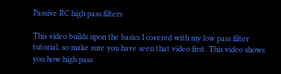Passive RC high pass filters

This video builds upon the basics I covered with my low pass filter tutorial, so make sure you have seen that video first. This video shows you how high pass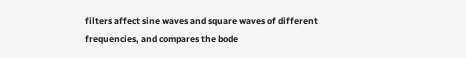filters affect sine waves and square waves of different frequencies, and compares the bode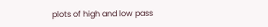plots of high and low pass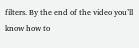filters. By the end of the video you’ll know how to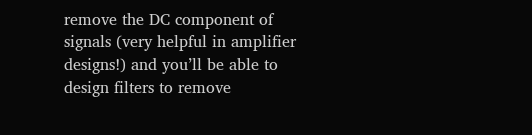remove the DC component of signals (very helpful in amplifier designs!) and you’ll be able to design filters to remove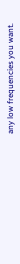any low frequencies you want.